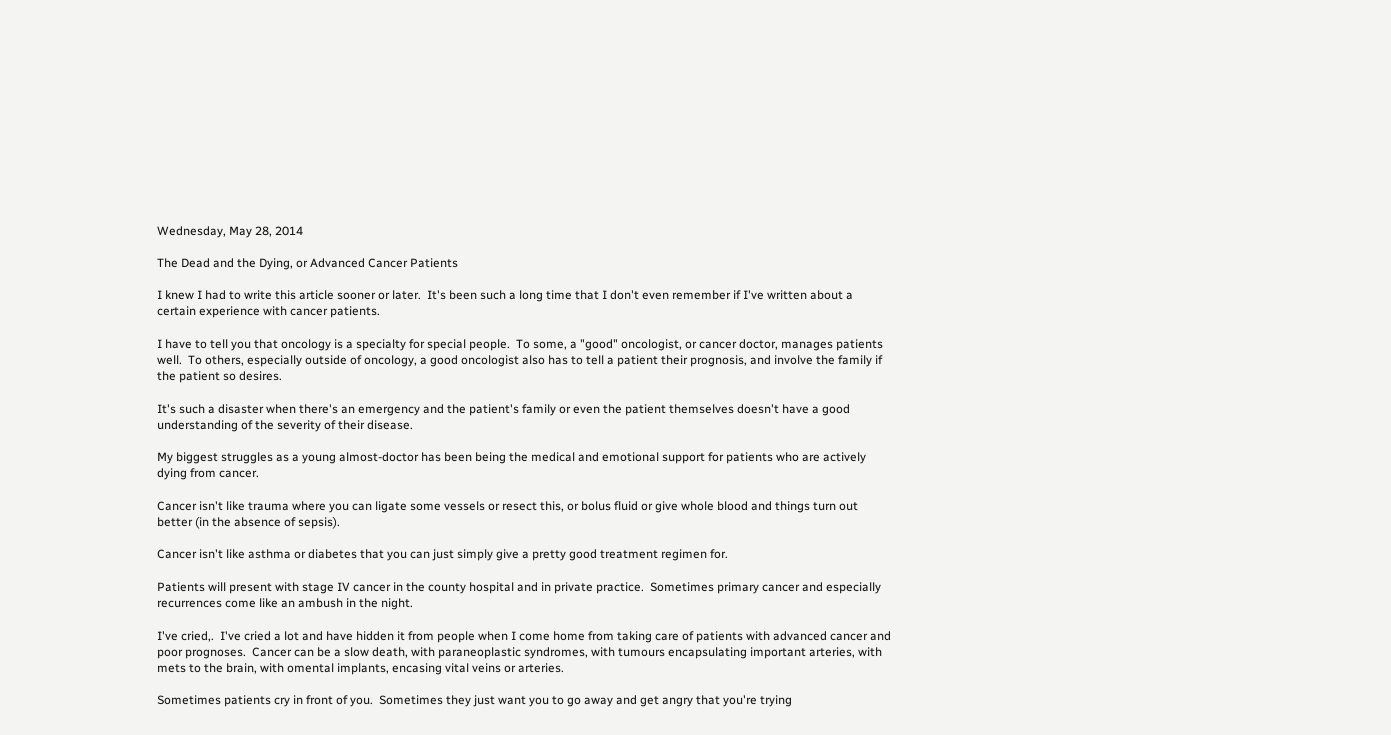Wednesday, May 28, 2014

The Dead and the Dying, or Advanced Cancer Patients

I knew I had to write this article sooner or later.  It's been such a long time that I don't even remember if I've written about a certain experience with cancer patients.

I have to tell you that oncology is a specialty for special people.  To some, a "good" oncologist, or cancer doctor, manages patients well.  To others, especially outside of oncology, a good oncologist also has to tell a patient their prognosis, and involve the family if the patient so desires.

It's such a disaster when there's an emergency and the patient's family or even the patient themselves doesn't have a good understanding of the severity of their disease.

My biggest struggles as a young almost-doctor has been being the medical and emotional support for patients who are actively dying from cancer.

Cancer isn't like trauma where you can ligate some vessels or resect this, or bolus fluid or give whole blood and things turn out better (in the absence of sepsis).

Cancer isn't like asthma or diabetes that you can just simply give a pretty good treatment regimen for.

Patients will present with stage IV cancer in the county hospital and in private practice.  Sometimes primary cancer and especially recurrences come like an ambush in the night.

I've cried,.  I've cried a lot and have hidden it from people when I come home from taking care of patients with advanced cancer and poor prognoses.  Cancer can be a slow death, with paraneoplastic syndromes, with tumours encapsulating important arteries, with mets to the brain, with omental implants, encasing vital veins or arteries.

Sometimes patients cry in front of you.  Sometimes they just want you to go away and get angry that you're trying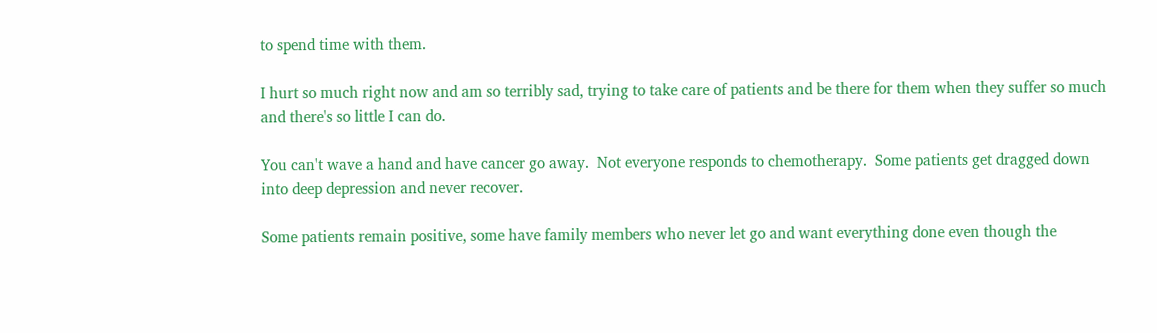to spend time with them.

I hurt so much right now and am so terribly sad, trying to take care of patients and be there for them when they suffer so much and there's so little I can do.

You can't wave a hand and have cancer go away.  Not everyone responds to chemotherapy.  Some patients get dragged down into deep depression and never recover.

Some patients remain positive, some have family members who never let go and want everything done even though the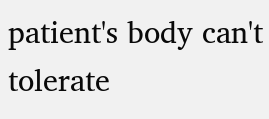patient's body can't tolerate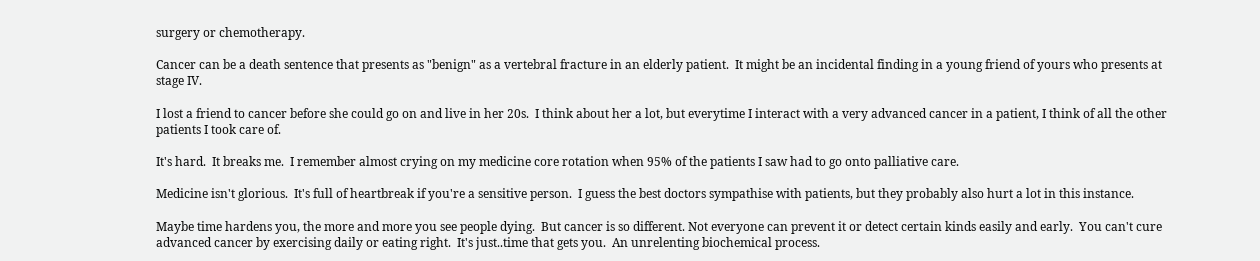surgery or chemotherapy.

Cancer can be a death sentence that presents as "benign" as a vertebral fracture in an elderly patient.  It might be an incidental finding in a young friend of yours who presents at stage IV.

I lost a friend to cancer before she could go on and live in her 20s.  I think about her a lot, but everytime I interact with a very advanced cancer in a patient, I think of all the other patients I took care of.

It's hard.  It breaks me.  I remember almost crying on my medicine core rotation when 95% of the patients I saw had to go onto palliative care.

Medicine isn't glorious.  It's full of heartbreak if you're a sensitive person.  I guess the best doctors sympathise with patients, but they probably also hurt a lot in this instance.

Maybe time hardens you, the more and more you see people dying.  But cancer is so different. Not everyone can prevent it or detect certain kinds easily and early.  You can't cure advanced cancer by exercising daily or eating right.  It's just..time that gets you.  An unrelenting biochemical process.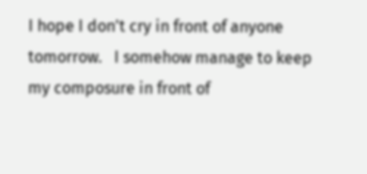I hope I don't cry in front of anyone tomorrow.   I somehow manage to keep my composure in front of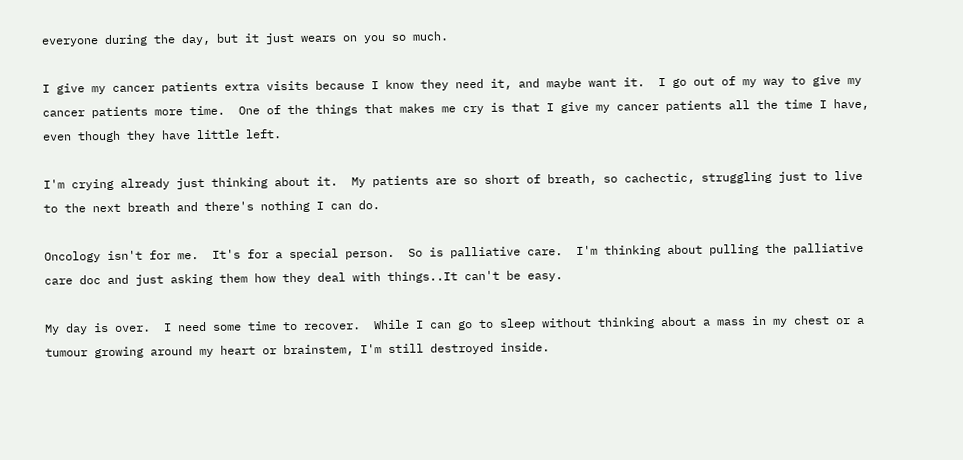everyone during the day, but it just wears on you so much.

I give my cancer patients extra visits because I know they need it, and maybe want it.  I go out of my way to give my cancer patients more time.  One of the things that makes me cry is that I give my cancer patients all the time I have, even though they have little left.

I'm crying already just thinking about it.  My patients are so short of breath, so cachectic, struggling just to live to the next breath and there's nothing I can do.

Oncology isn't for me.  It's for a special person.  So is palliative care.  I'm thinking about pulling the palliative care doc and just asking them how they deal with things..It can't be easy.

My day is over.  I need some time to recover.  While I can go to sleep without thinking about a mass in my chest or a tumour growing around my heart or brainstem, I'm still destroyed inside.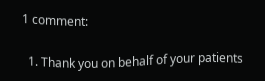1 comment:

  1. Thank you on behalf of your patients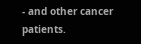- and other cancer patients.